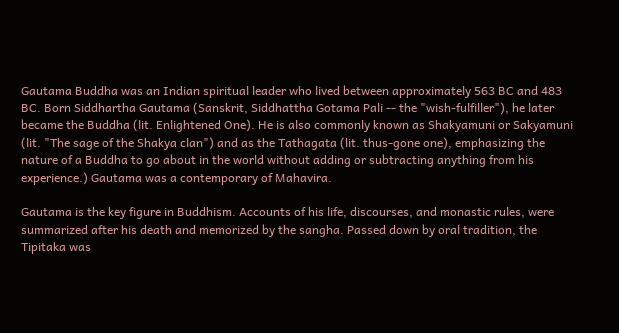Gautama Buddha was an Indian spiritual leader who lived between approximately 563 BC and 483 BC. Born Siddhartha Gautama (Sanskrit, Siddhattha Gotama Pali -- the "wish-fulfiller"), he later became the Buddha (lit. Enlightened One). He is also commonly known as Shakyamuni or Sakyamuni (lit. "The sage of the Shakya clan") and as the Tathagata (lit. thus-gone one), emphasizing the nature of a Buddha to go about in the world without adding or subtracting anything from his experience.) Gautama was a contemporary of Mahavira.

Gautama is the key figure in Buddhism. Accounts of his life, discourses, and monastic rules, were summarized after his death and memorized by the sangha. Passed down by oral tradition, the Tipitaka was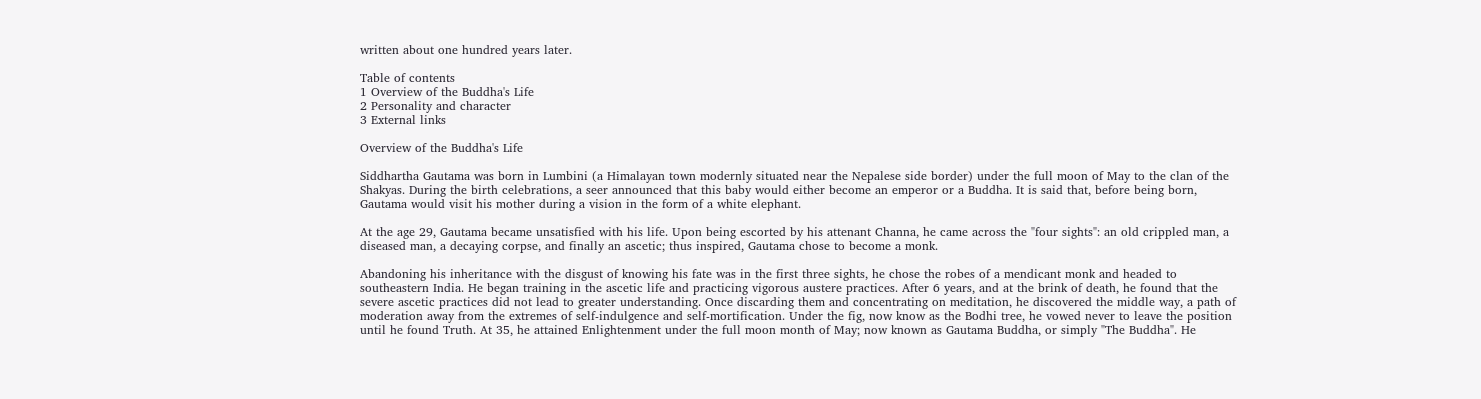written about one hundred years later.

Table of contents
1 Overview of the Buddha's Life
2 Personality and character
3 External links

Overview of the Buddha's Life

Siddhartha Gautama was born in Lumbini (a Himalayan town modernly situated near the Nepalese side border) under the full moon of May to the clan of the Shakyas. During the birth celebrations, a seer announced that this baby would either become an emperor or a Buddha. It is said that, before being born, Gautama would visit his mother during a vision in the form of a white elephant.

At the age 29, Gautama became unsatisfied with his life. Upon being escorted by his attenant Channa, he came across the "four sights": an old crippled man, a diseased man, a decaying corpse, and finally an ascetic; thus inspired, Gautama chose to become a monk.

Abandoning his inheritance with the disgust of knowing his fate was in the first three sights, he chose the robes of a mendicant monk and headed to southeastern India. He began training in the ascetic life and practicing vigorous austere practices. After 6 years, and at the brink of death, he found that the severe ascetic practices did not lead to greater understanding. Once discarding them and concentrating on meditation, he discovered the middle way, a path of moderation away from the extremes of self-indulgence and self-mortification. Under the fig, now know as the Bodhi tree, he vowed never to leave the position until he found Truth. At 35, he attained Enlightenment under the full moon month of May; now known as Gautama Buddha, or simply "The Buddha". He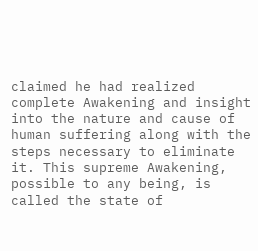claimed he had realized complete Awakening and insight into the nature and cause of human suffering along with the steps necessary to eliminate it. This supreme Awakening, possible to any being, is called the state of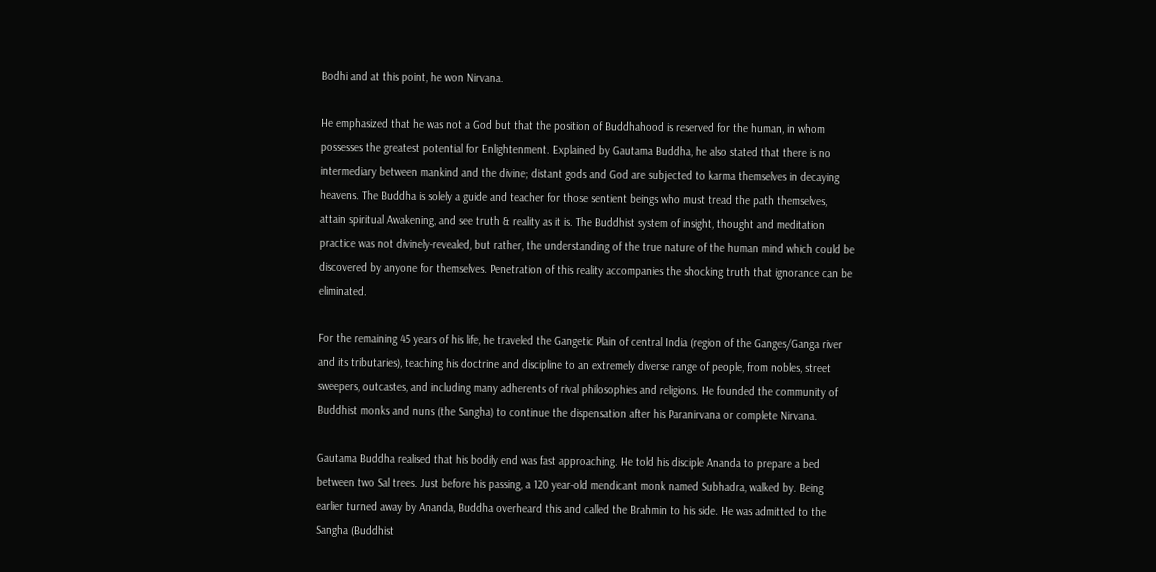Bodhi and at this point, he won Nirvana.

He emphasized that he was not a God but that the position of Buddhahood is reserved for the human, in whom possesses the greatest potential for Enlightenment. Explained by Gautama Buddha, he also stated that there is no intermediary between mankind and the divine; distant gods and God are subjected to karma themselves in decaying heavens. The Buddha is solely a guide and teacher for those sentient beings who must tread the path themselves, attain spiritual Awakening, and see truth & reality as it is. The Buddhist system of insight, thought and meditation practice was not divinely-revealed, but rather, the understanding of the true nature of the human mind which could be discovered by anyone for themselves. Penetration of this reality accompanies the shocking truth that ignorance can be eliminated.

For the remaining 45 years of his life, he traveled the Gangetic Plain of central India (region of the Ganges/Ganga river and its tributaries), teaching his doctrine and discipline to an extremely diverse range of people, from nobles, street sweepers, outcastes, and including many adherents of rival philosophies and religions. He founded the community of Buddhist monks and nuns (the Sangha) to continue the dispensation after his Paranirvana or complete Nirvana.

Gautama Buddha realised that his bodily end was fast approaching. He told his disciple Ananda to prepare a bed between two Sal trees. Just before his passing, a 120 year-old mendicant monk named Subhadra, walked by. Being earlier turned away by Ananda, Buddha overheard this and called the Brahmin to his side. He was admitted to the Sangha (Buddhist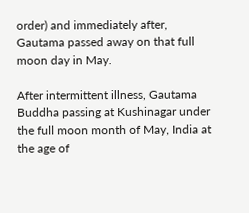order) and immediately after, Gautama passed away on that full moon day in May.

After intermittent illness, Gautama Buddha passing at Kushinagar under the full moon month of May, India at the age of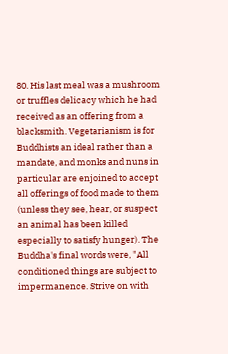80. His last meal was a mushroom or truffles delicacy which he had received as an offering from a blacksmith. Vegetarianism is for Buddhists an ideal rather than a mandate, and monks and nuns in particular are enjoined to accept all offerings of food made to them (unless they see, hear, or suspect an animal has been killed especially to satisfy hunger). The Buddha's final words were, "All conditioned things are subject to impermanence. Strive on with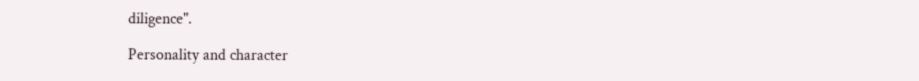diligence".

Personality and character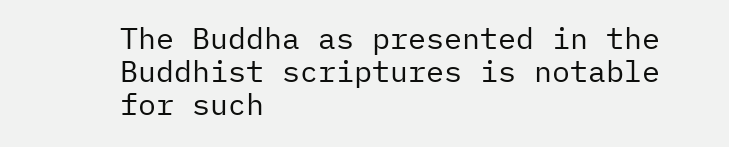The Buddha as presented in the Buddhist scriptures is notable for such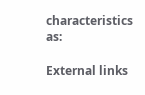characteristics as:

External links